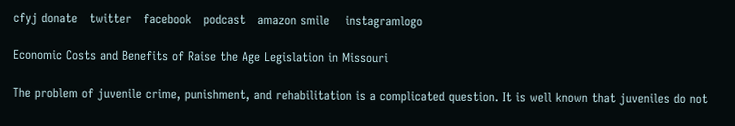cfyj donate   twitter   facebook   podcast   amazon smile    instagramlogo

Economic Costs and Benefits of Raise the Age Legislation in Missouri

The problem of juvenile crime, punishment, and rehabilitation is a complicated question. It is well known that juveniles do not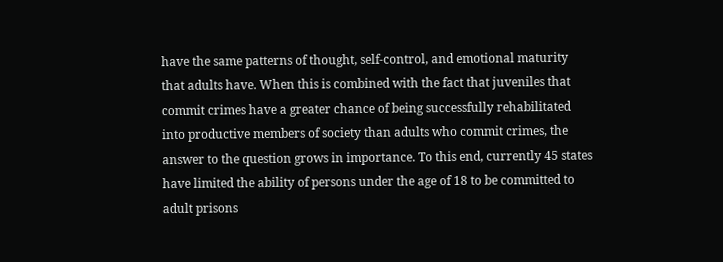have the same patterns of thought, self-control, and emotional maturity that adults have. When this is combined with the fact that juveniles that commit crimes have a greater chance of being successfully rehabilitated into productive members of society than adults who commit crimes, the answer to the question grows in importance. To this end, currently 45 states have limited the ability of persons under the age of 18 to be committed to adult prisons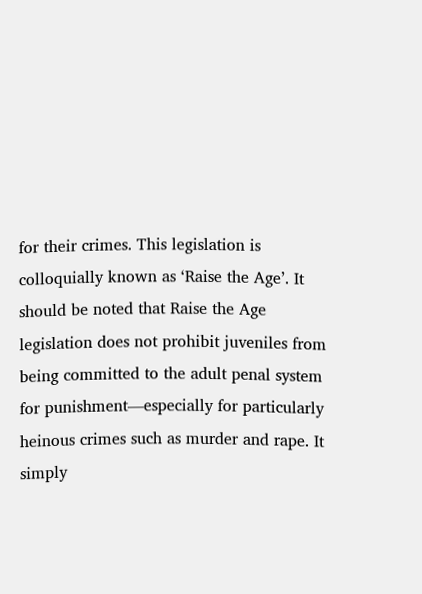for their crimes. This legislation is colloquially known as ‘Raise the Age’. It should be noted that Raise the Age legislation does not prohibit juveniles from being committed to the adult penal system for punishment—especially for particularly heinous crimes such as murder and rape. It simply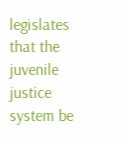legislates that the juvenile justice system be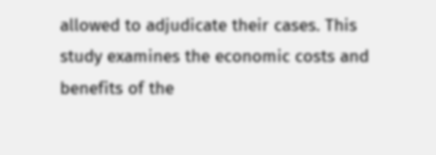allowed to adjudicate their cases. This study examines the economic costs and benefits of the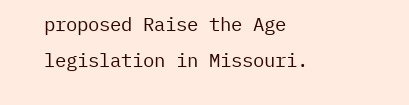proposed Raise the Age legislation in Missouri.